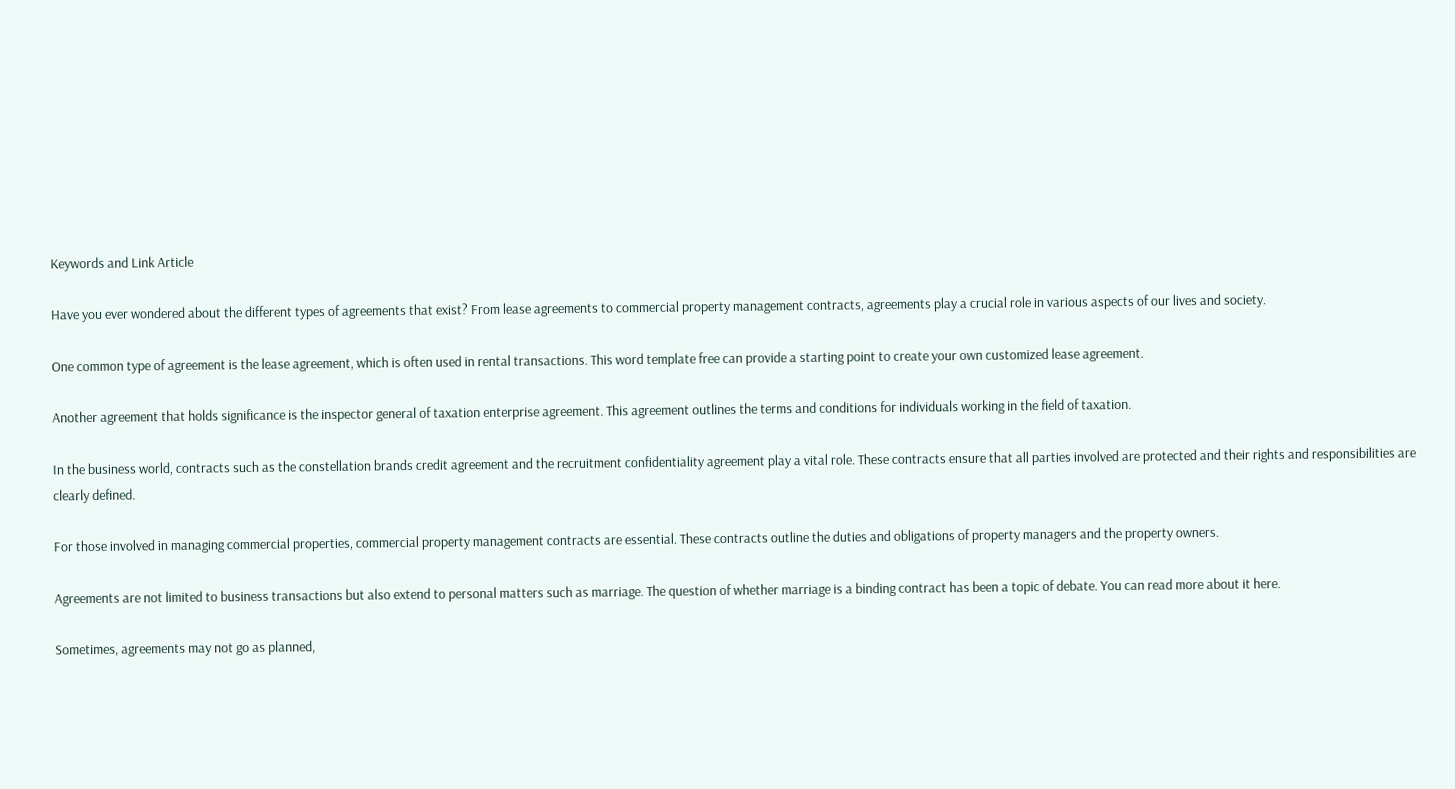Keywords and Link Article

Have you ever wondered about the different types of agreements that exist? From lease agreements to commercial property management contracts, agreements play a crucial role in various aspects of our lives and society.

One common type of agreement is the lease agreement, which is often used in rental transactions. This word template free can provide a starting point to create your own customized lease agreement.

Another agreement that holds significance is the inspector general of taxation enterprise agreement. This agreement outlines the terms and conditions for individuals working in the field of taxation.

In the business world, contracts such as the constellation brands credit agreement and the recruitment confidentiality agreement play a vital role. These contracts ensure that all parties involved are protected and their rights and responsibilities are clearly defined.

For those involved in managing commercial properties, commercial property management contracts are essential. These contracts outline the duties and obligations of property managers and the property owners.

Agreements are not limited to business transactions but also extend to personal matters such as marriage. The question of whether marriage is a binding contract has been a topic of debate. You can read more about it here.

Sometimes, agreements may not go as planned,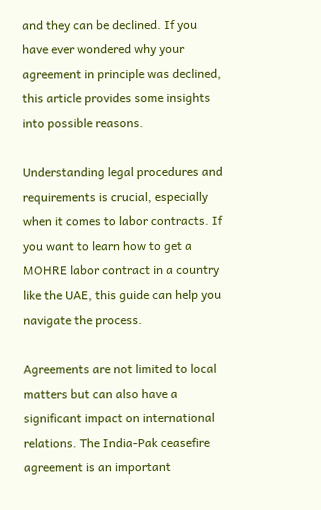and they can be declined. If you have ever wondered why your agreement in principle was declined, this article provides some insights into possible reasons.

Understanding legal procedures and requirements is crucial, especially when it comes to labor contracts. If you want to learn how to get a MOHRE labor contract in a country like the UAE, this guide can help you navigate the process.

Agreements are not limited to local matters but can also have a significant impact on international relations. The India-Pak ceasefire agreement is an important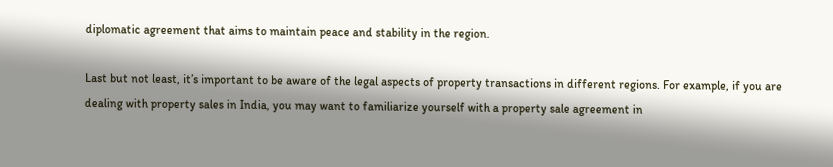diplomatic agreement that aims to maintain peace and stability in the region.

Last but not least, it’s important to be aware of the legal aspects of property transactions in different regions. For example, if you are dealing with property sales in India, you may want to familiarize yourself with a property sale agreement in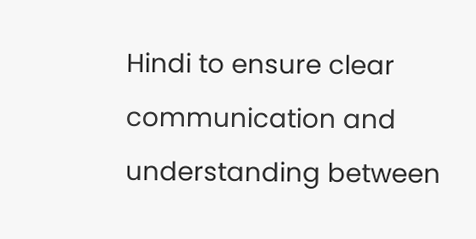Hindi to ensure clear communication and understanding between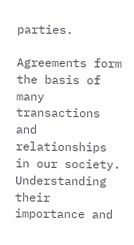parties.

Agreements form the basis of many transactions and relationships in our society. Understanding their importance and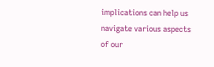implications can help us navigate various aspects of our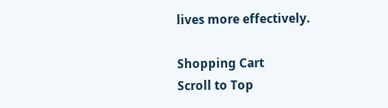lives more effectively.

Shopping Cart
Scroll to Top